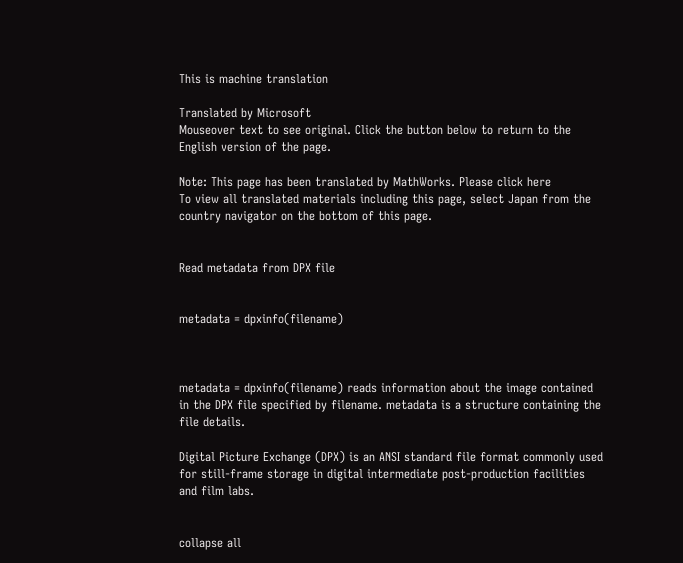This is machine translation

Translated by Microsoft
Mouseover text to see original. Click the button below to return to the English version of the page.

Note: This page has been translated by MathWorks. Please click here
To view all translated materials including this page, select Japan from the country navigator on the bottom of this page.


Read metadata from DPX file


metadata = dpxinfo(filename)



metadata = dpxinfo(filename) reads information about the image contained in the DPX file specified by filename. metadata is a structure containing the file details.

Digital Picture Exchange (DPX) is an ANSI standard file format commonly used for still-frame storage in digital intermediate post-production facilities and film labs.


collapse all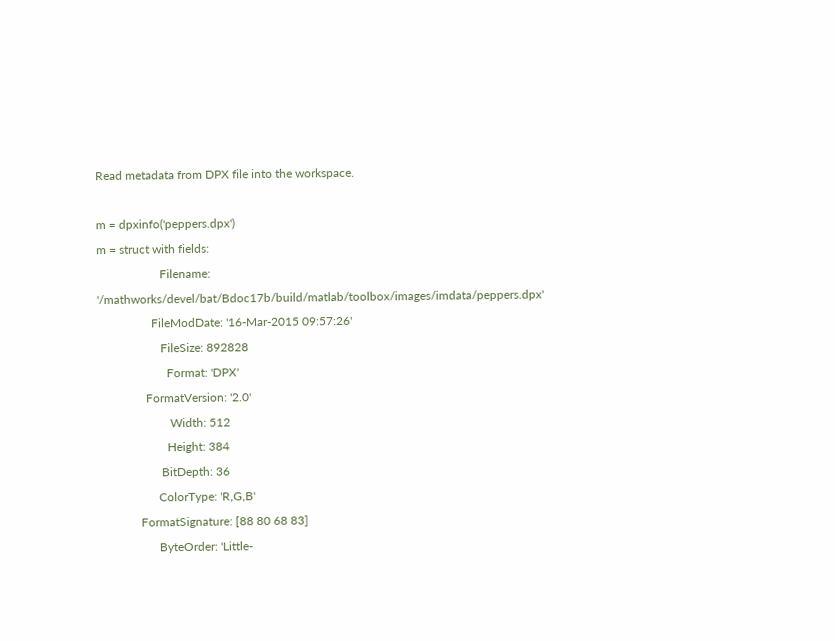Read metadata from DPX file into the workspace.

m = dpxinfo('peppers.dpx')
m = struct with fields:
                     Filename: '/mathworks/devel/bat/Bdoc17b/build/matlab/toolbox/images/imdata/peppers.dpx'
                  FileModDate: '16-Mar-2015 09:57:26'
                     FileSize: 892828
                       Format: 'DPX'
                FormatVersion: '2.0'
                        Width: 512
                       Height: 384
                     BitDepth: 36
                    ColorType: 'R,G,B'
              FormatSignature: [88 80 68 83]
                    ByteOrder: 'Little-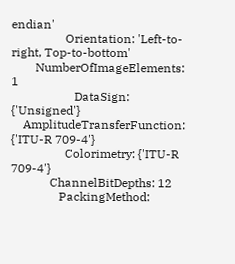endian'
                  Orientation: 'Left-to-right, Top-to-bottom'
        NumberOfImageElements: 1
                     DataSign: {'Unsigned'}
    AmplitudeTransferFunction: {'ITU-R 709-4'}
                  Colorimetry: {'ITU-R 709-4'}
             ChannelBitDepths: 12
                PackingMethod: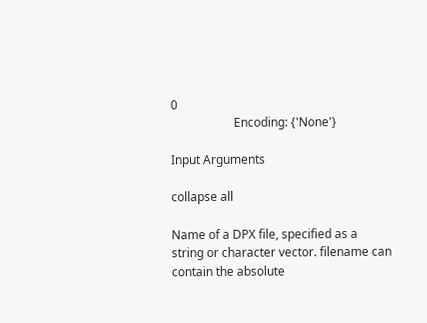0
                     Encoding: {'None'}

Input Arguments

collapse all

Name of a DPX file, specified as a string or character vector. filename can contain the absolute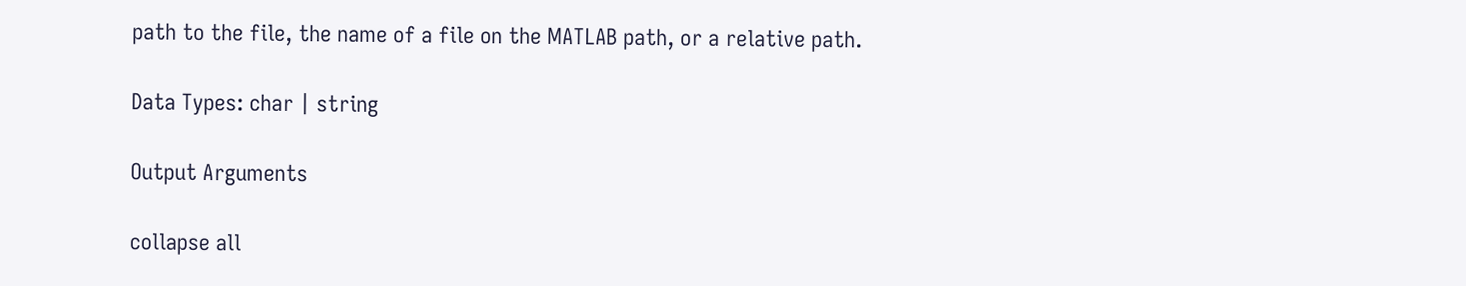path to the file, the name of a file on the MATLAB path, or a relative path.

Data Types: char | string

Output Arguments

collapse all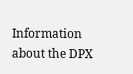Information about the DPX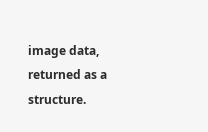image data, returned as a structure.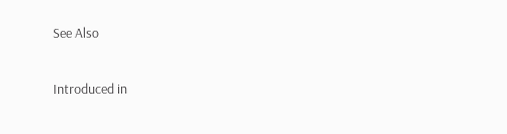See Also

Introduced in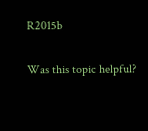R2015b

Was this topic helpful?